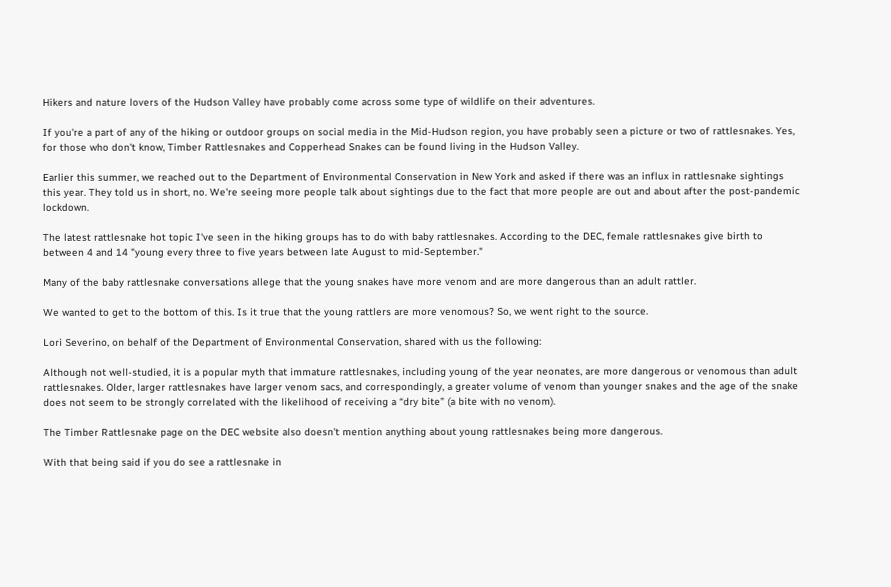Hikers and nature lovers of the Hudson Valley have probably come across some type of wildlife on their adventures.

If you're a part of any of the hiking or outdoor groups on social media in the Mid-Hudson region, you have probably seen a picture or two of rattlesnakes. Yes, for those who don't know, Timber Rattlesnakes and Copperhead Snakes can be found living in the Hudson Valley.

Earlier this summer, we reached out to the Department of Environmental Conservation in New York and asked if there was an influx in rattlesnake sightings this year. They told us in short, no. We're seeing more people talk about sightings due to the fact that more people are out and about after the post-pandemic lockdown.

The latest rattlesnake hot topic I've seen in the hiking groups has to do with baby rattlesnakes. According to the DEC, female rattlesnakes give birth to between 4 and 14 "young every three to five years between late August to mid-September."

Many of the baby rattlesnake conversations allege that the young snakes have more venom and are more dangerous than an adult rattler.

We wanted to get to the bottom of this. Is it true that the young rattlers are more venomous? So, we went right to the source.

Lori Severino, on behalf of the Department of Environmental Conservation, shared with us the following:

Although not well-studied, it is a popular myth that immature rattlesnakes, including young of the year neonates, are more dangerous or venomous than adult rattlesnakes. Older, larger rattlesnakes have larger venom sacs, and correspondingly, a greater volume of venom than younger snakes and the age of the snake does not seem to be strongly correlated with the likelihood of receiving a “dry bite” (a bite with no venom).

The Timber Rattlesnake page on the DEC website also doesn't mention anything about young rattlesnakes being more dangerous.

With that being said if you do see a rattlesnake in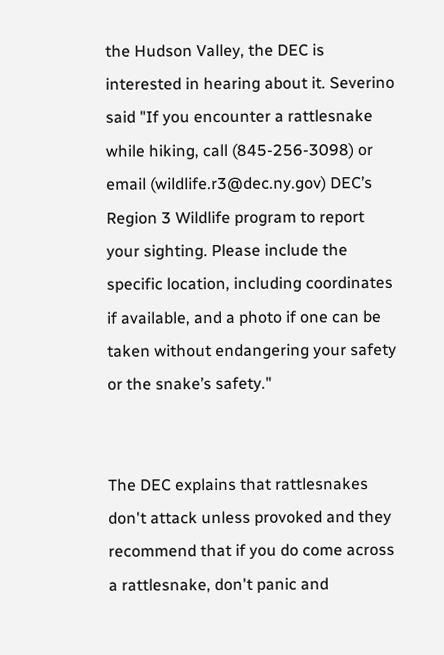the Hudson Valley, the DEC is interested in hearing about it. Severino said "If you encounter a rattlesnake while hiking, call (845-256-3098) or email (wildlife.r3@dec.ny.gov) DEC’s Region 3 Wildlife program to report your sighting. Please include the specific location, including coordinates if available, and a photo if one can be taken without endangering your safety or the snake’s safety."


The DEC explains that rattlesnakes don't attack unless provoked and they recommend that if you do come across a rattlesnake, don't panic and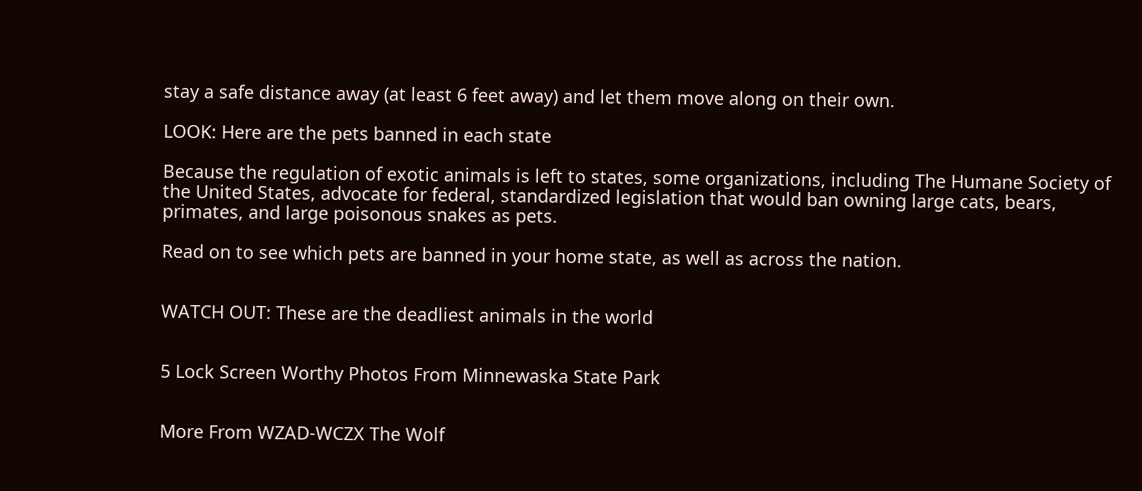stay a safe distance away (at least 6 feet away) and let them move along on their own.

LOOK: Here are the pets banned in each state

Because the regulation of exotic animals is left to states, some organizations, including The Humane Society of the United States, advocate for federal, standardized legislation that would ban owning large cats, bears, primates, and large poisonous snakes as pets.

Read on to see which pets are banned in your home state, as well as across the nation.


WATCH OUT: These are the deadliest animals in the world


5 Lock Screen Worthy Photos From Minnewaska State Park


More From WZAD-WCZX The Wolf